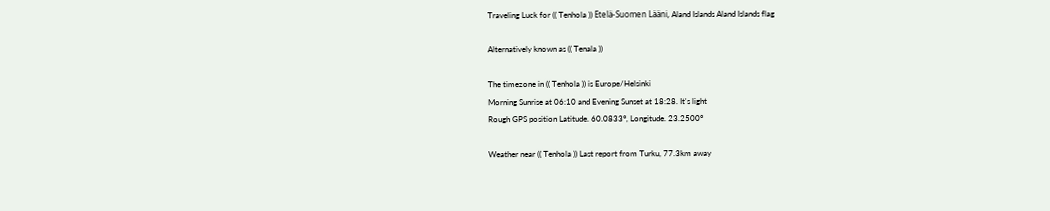Traveling Luck for (( Tenhola )) Etelä-Suomen Lääni, Aland Islands Aland Islands flag

Alternatively known as (( Tenala ))

The timezone in (( Tenhola )) is Europe/Helsinki
Morning Sunrise at 06:10 and Evening Sunset at 18:28. It's light
Rough GPS position Latitude. 60.0833°, Longitude. 23.2500°

Weather near (( Tenhola )) Last report from Turku, 77.3km away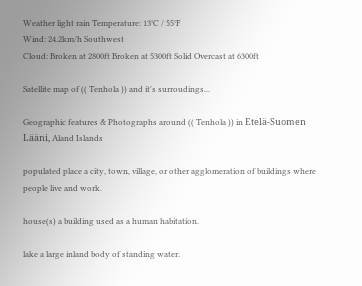Weather light rain Temperature: 13°C / 55°F
Wind: 24.2km/h Southwest
Cloud: Broken at 2800ft Broken at 5300ft Solid Overcast at 6300ft

Satellite map of (( Tenhola )) and it's surroudings...

Geographic features & Photographs around (( Tenhola )) in Etelä-Suomen Lääni, Aland Islands

populated place a city, town, village, or other agglomeration of buildings where people live and work.

house(s) a building used as a human habitation.

lake a large inland body of standing water.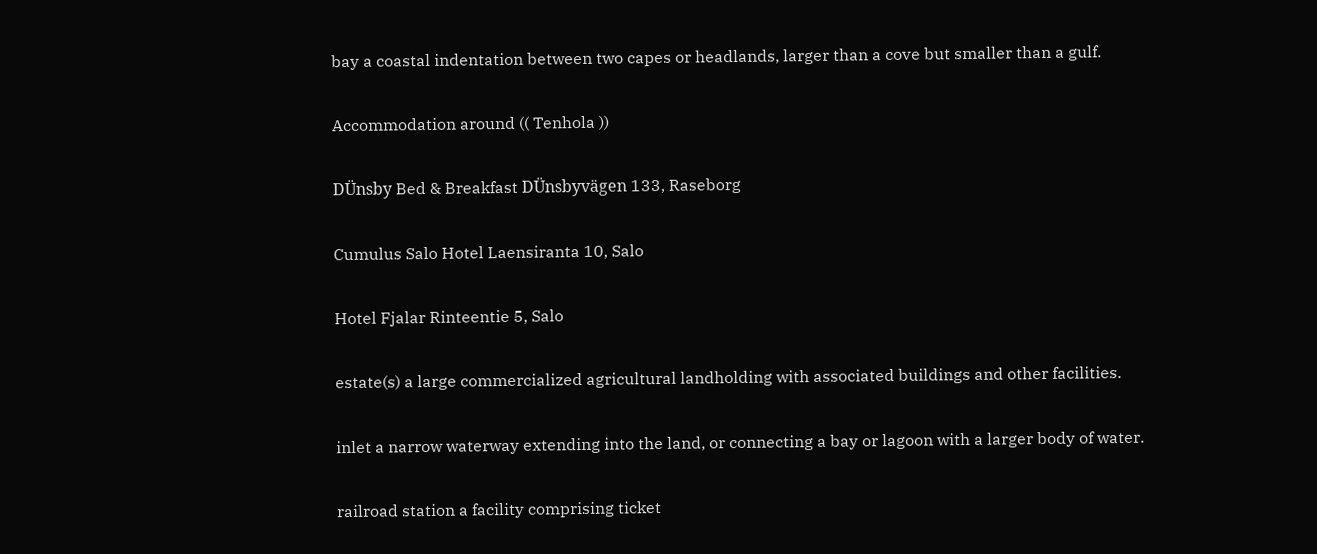bay a coastal indentation between two capes or headlands, larger than a cove but smaller than a gulf.

Accommodation around (( Tenhola ))

DÜnsby Bed & Breakfast DÜnsbyvägen 133, Raseborg

Cumulus Salo Hotel Laensiranta 10, Salo

Hotel Fjalar Rinteentie 5, Salo

estate(s) a large commercialized agricultural landholding with associated buildings and other facilities.

inlet a narrow waterway extending into the land, or connecting a bay or lagoon with a larger body of water.

railroad station a facility comprising ticket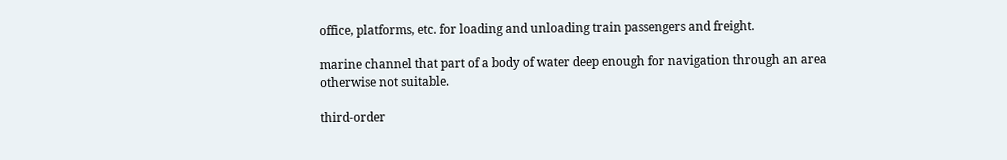office, platforms, etc. for loading and unloading train passengers and freight.

marine channel that part of a body of water deep enough for navigation through an area otherwise not suitable.

third-order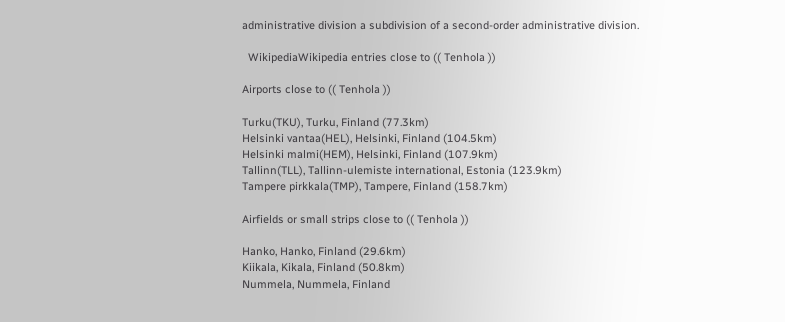administrative division a subdivision of a second-order administrative division.

  WikipediaWikipedia entries close to (( Tenhola ))

Airports close to (( Tenhola ))

Turku(TKU), Turku, Finland (77.3km)
Helsinki vantaa(HEL), Helsinki, Finland (104.5km)
Helsinki malmi(HEM), Helsinki, Finland (107.9km)
Tallinn(TLL), Tallinn-ulemiste international, Estonia (123.9km)
Tampere pirkkala(TMP), Tampere, Finland (158.7km)

Airfields or small strips close to (( Tenhola ))

Hanko, Hanko, Finland (29.6km)
Kiikala, Kikala, Finland (50.8km)
Nummela, Nummela, Finland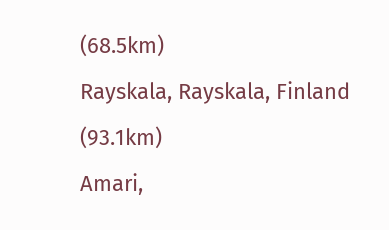(68.5km)
Rayskala, Rayskala, Finland (93.1km)
Amari,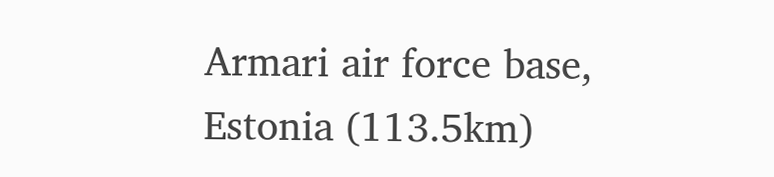Armari air force base, Estonia (113.5km)